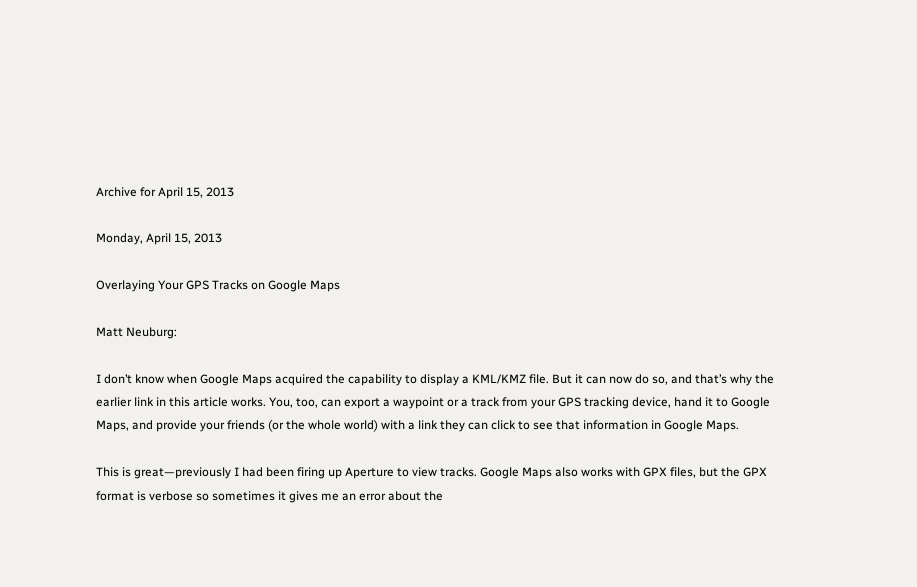Archive for April 15, 2013

Monday, April 15, 2013

Overlaying Your GPS Tracks on Google Maps

Matt Neuburg:

I don’t know when Google Maps acquired the capability to display a KML/KMZ file. But it can now do so, and that’s why the earlier link in this article works. You, too, can export a waypoint or a track from your GPS tracking device, hand it to Google Maps, and provide your friends (or the whole world) with a link they can click to see that information in Google Maps.

This is great—previously I had been firing up Aperture to view tracks. Google Maps also works with GPX files, but the GPX format is verbose so sometimes it gives me an error about the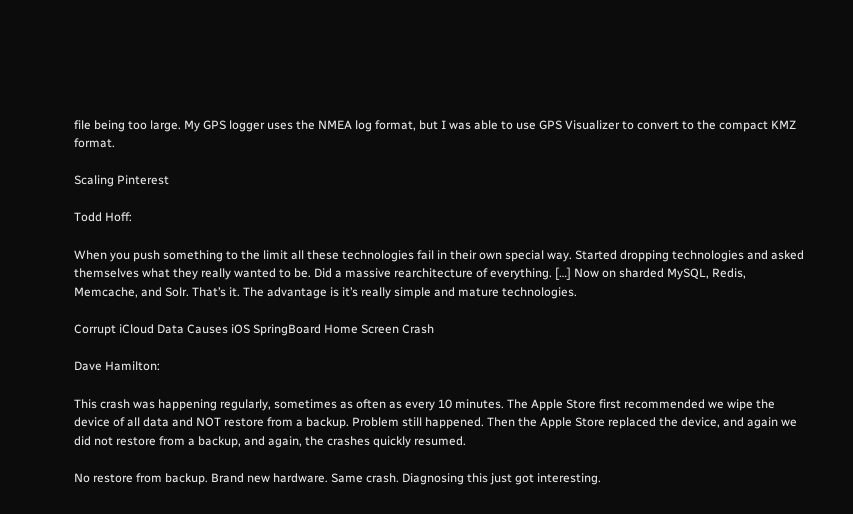file being too large. My GPS logger uses the NMEA log format, but I was able to use GPS Visualizer to convert to the compact KMZ format.

Scaling Pinterest

Todd Hoff:

When you push something to the limit all these technologies fail in their own special way. Started dropping technologies and asked themselves what they really wanted to be. Did a massive rearchitecture of everything. […] Now on sharded MySQL, Redis, Memcache, and Solr. That’s it. The advantage is it’s really simple and mature technologies.

Corrupt iCloud Data Causes iOS SpringBoard Home Screen Crash

Dave Hamilton:

This crash was happening regularly, sometimes as often as every 10 minutes. The Apple Store first recommended we wipe the device of all data and NOT restore from a backup. Problem still happened. Then the Apple Store replaced the device, and again we did not restore from a backup, and again, the crashes quickly resumed.

No restore from backup. Brand new hardware. Same crash. Diagnosing this just got interesting.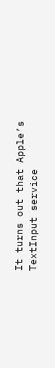It turns out that Apple’s TextInput service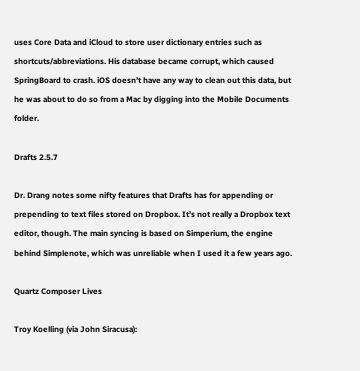uses Core Data and iCloud to store user dictionary entries such as shortcuts/abbreviations. His database became corrupt, which caused SpringBoard to crash. iOS doesn’t have any way to clean out this data, but he was about to do so from a Mac by digging into the Mobile Documents folder.

Drafts 2.5.7

Dr. Drang notes some nifty features that Drafts has for appending or prepending to text files stored on Dropbox. It’s not really a Dropbox text editor, though. The main syncing is based on Simperium, the engine behind Simplenote, which was unreliable when I used it a few years ago.

Quartz Composer Lives

Troy Koelling (via John Siracusa):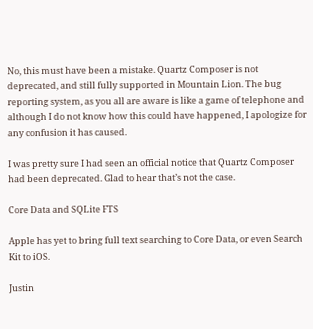No, this must have been a mistake. Quartz Composer is not deprecated, and still fully supported in Mountain Lion. The bug reporting system, as you all are aware is like a game of telephone and although I do not know how this could have happened, I apologize for any confusion it has caused.

I was pretty sure I had seen an official notice that Quartz Composer had been deprecated. Glad to hear that’s not the case.

Core Data and SQLite FTS

Apple has yet to bring full text searching to Core Data, or even Search Kit to iOS.

Justin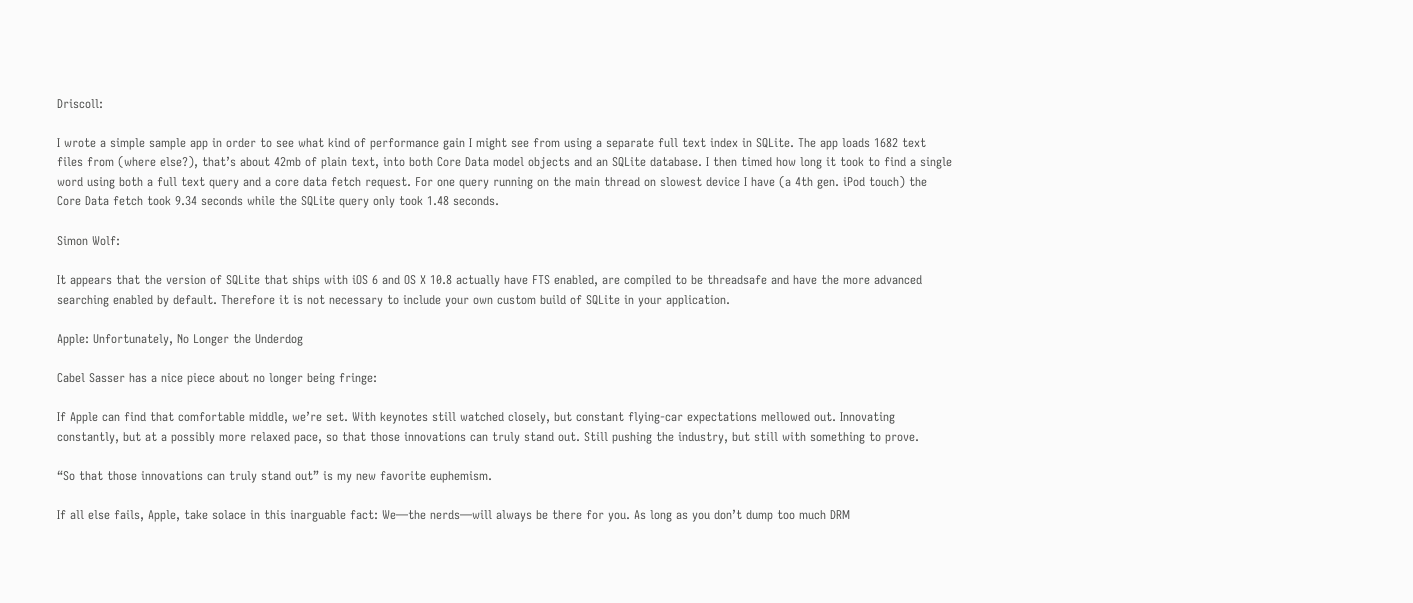Driscoll:

I wrote a simple sample app in order to see what kind of performance gain I might see from using a separate full text index in SQLite. The app loads 1682 text files from (where else?), that’s about 42mb of plain text, into both Core Data model objects and an SQLite database. I then timed how long it took to find a single word using both a full text query and a core data fetch request. For one query running on the main thread on slowest device I have (a 4th gen. iPod touch) the Core Data fetch took 9.34 seconds while the SQLite query only took 1.48 seconds.

Simon Wolf:

It appears that the version of SQLite that ships with iOS 6 and OS X 10.8 actually have FTS enabled, are compiled to be threadsafe and have the more advanced searching enabled by default. Therefore it is not necessary to include your own custom build of SQLite in your application.

Apple: Unfortunately, No Longer the Underdog

Cabel Sasser has a nice piece about no longer being fringe:

If Apple can find that comfortable middle, we’re set. With keynotes still watched closely, but constant flying-car expectations mellowed out. Innovating constantly, but at a possibly more relaxed pace, so that those innovations can truly stand out. Still pushing the industry, but still with something to prove.

“So that those innovations can truly stand out” is my new favorite euphemism.

If all else fails, Apple, take solace in this inarguable fact: We—the nerds—will always be there for you. As long as you don’t dump too much DRM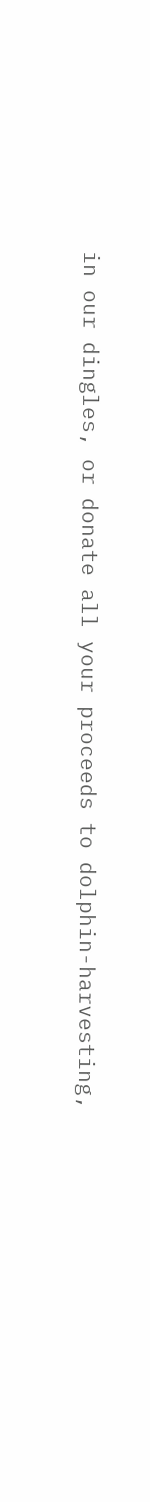in our dingles, or donate all your proceeds to dolphin-harvesting,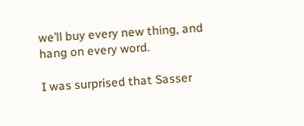we’ll buy every new thing, and hang on every word.

I was surprised that Sasser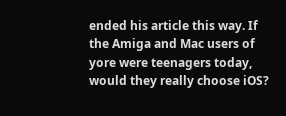ended his article this way. If the Amiga and Mac users of yore were teenagers today, would they really choose iOS?